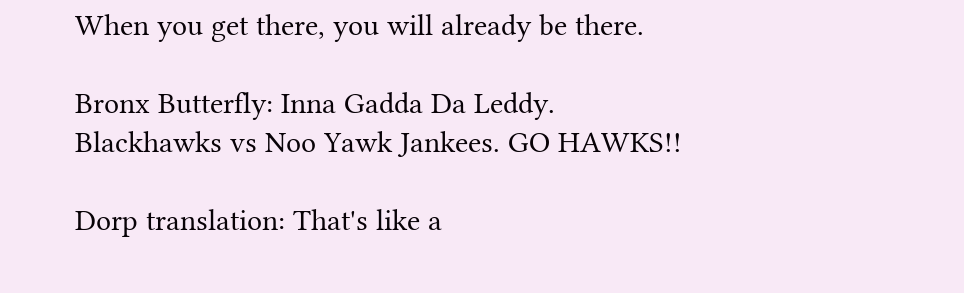When you get there, you will already be there.

Bronx Butterfly: Inna Gadda Da Leddy. Blackhawks vs Noo Yawk Jankees. GO HAWKS!!

Dorp translation: That's like a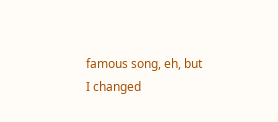famous song, eh, but I changed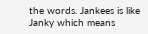the words. Jankees is like Janky which means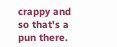crappy and so that's a pun there.